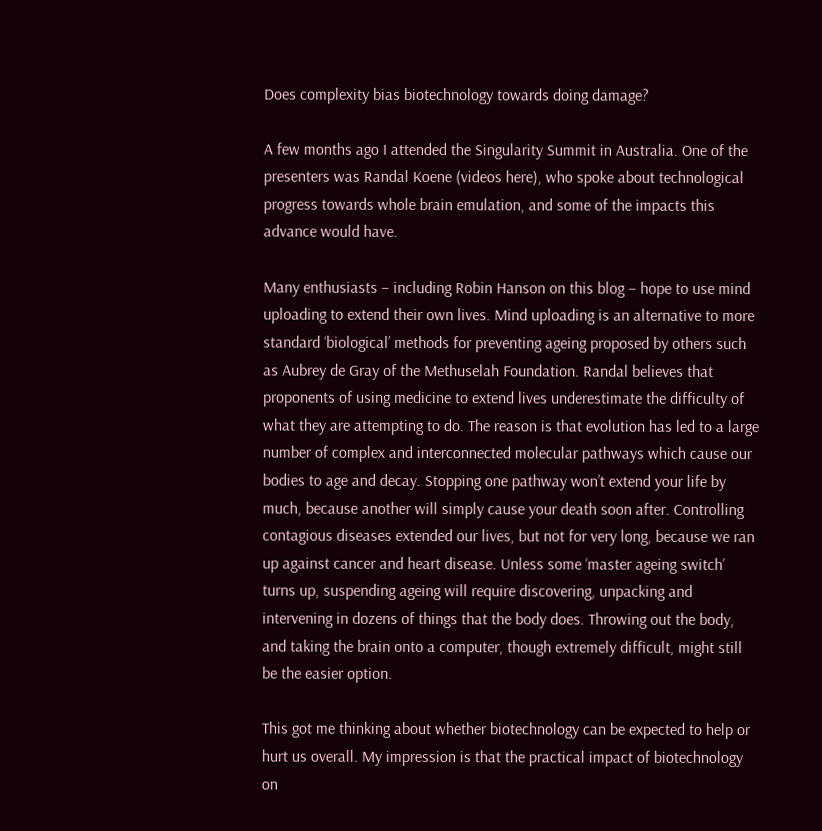Does complexity bias biotechnology towards doing damage?

A few months ago I attended the Singularity Summit in Australia. One of the presenters was Randal Koene (videos here), who spoke about technological progress towards whole brain emulation, and some of the impacts this advance would have.

Many enthusiasts – including Robin Hanson on this blog – hope to use mind uploading to extend their own lives. Mind uploading is an alternative to more standard ‘biological’ methods for preventing ageing proposed by others such as Aubrey de Gray of the Methuselah Foundation. Randal believes that proponents of using medicine to extend lives underestimate the difficulty of what they are attempting to do. The reason is that evolution has led to a large number of complex and interconnected molecular pathways which cause our bodies to age and decay. Stopping one pathway won’t extend your life by much, because another will simply cause your death soon after. Controlling contagious diseases extended our lives, but not for very long, because we ran up against cancer and heart disease. Unless some ‘master ageing switch’ turns up, suspending ageing will require discovering, unpacking and intervening in dozens of things that the body does. Throwing out the body, and taking the brain onto a computer, though extremely difficult, might still be the easier option.

This got me thinking about whether biotechnology can be expected to help or hurt us overall. My impression is that the practical impact of biotechnology on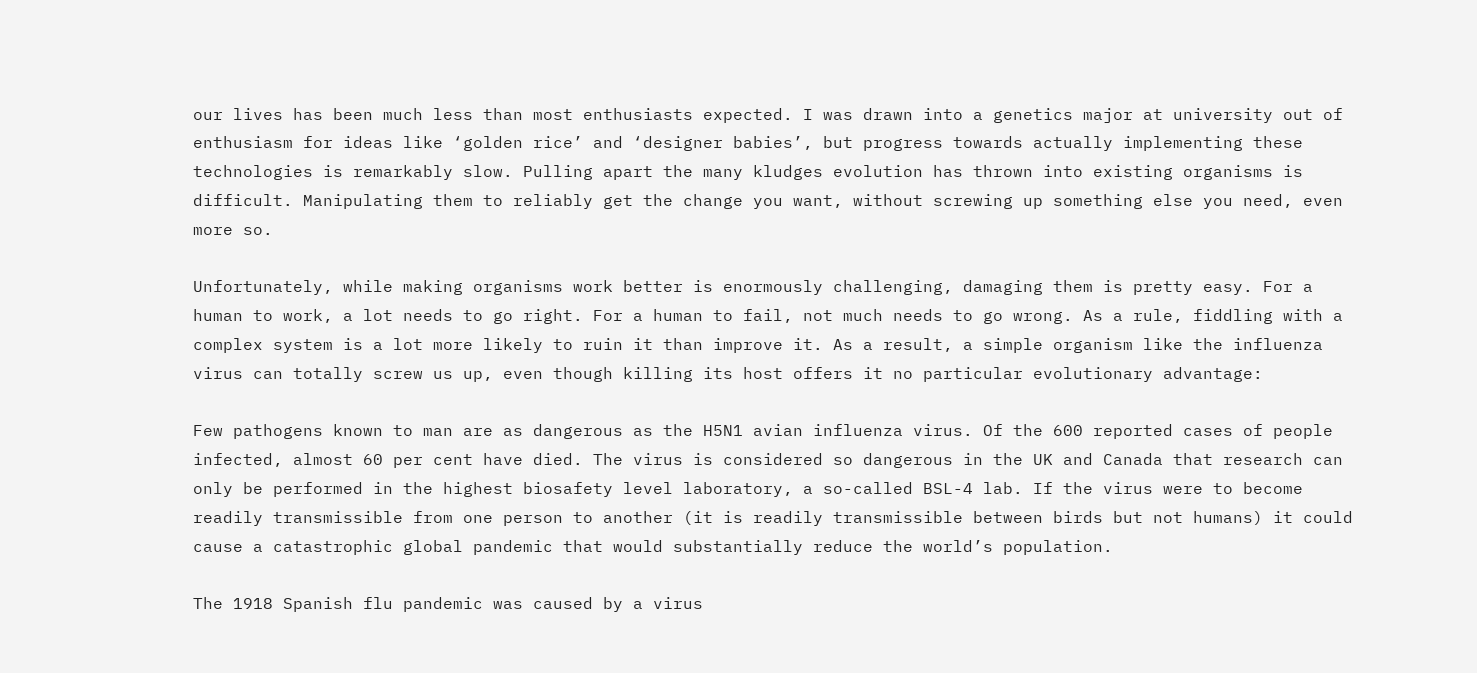our lives has been much less than most enthusiasts expected. I was drawn into a genetics major at university out of enthusiasm for ideas like ‘golden rice’ and ‘designer babies’, but progress towards actually implementing these technologies is remarkably slow. Pulling apart the many kludges evolution has thrown into existing organisms is difficult. Manipulating them to reliably get the change you want, without screwing up something else you need, even more so.

Unfortunately, while making organisms work better is enormously challenging, damaging them is pretty easy. For a human to work, a lot needs to go right. For a human to fail, not much needs to go wrong. As a rule, fiddling with a complex system is a lot more likely to ruin it than improve it. As a result, a simple organism like the influenza virus can totally screw us up, even though killing its host offers it no particular evolutionary advantage:

Few pathogens known to man are as dangerous as the H5N1 avian influenza virus. Of the 600 reported cases of people infected, almost 60 per cent have died. The virus is considered so dangerous in the UK and Canada that research can only be performed in the highest biosafety level laboratory, a so-called BSL-4 lab. If the virus were to become readily transmissible from one person to another (it is readily transmissible between birds but not humans) it could cause a catastrophic global pandemic that would substantially reduce the world’s population.

The 1918 Spanish flu pandemic was caused by a virus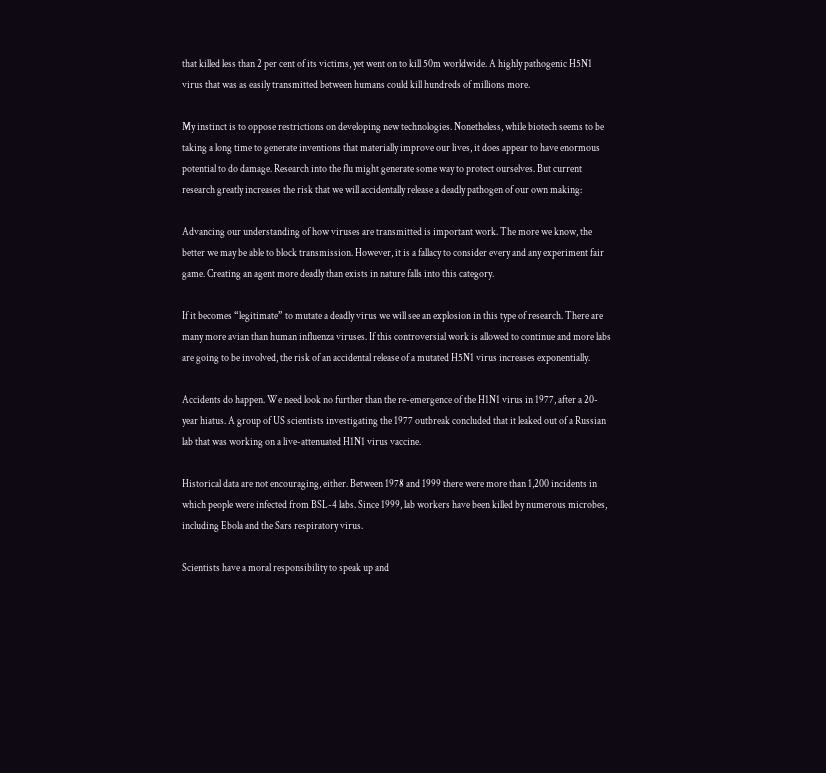that killed less than 2 per cent of its victims, yet went on to kill 50m worldwide. A highly pathogenic H5N1 virus that was as easily transmitted between humans could kill hundreds of millions more.

My instinct is to oppose restrictions on developing new technologies. Nonetheless, while biotech seems to be taking a long time to generate inventions that materially improve our lives, it does appear to have enormous potential to do damage. Research into the flu might generate some way to protect ourselves. But current research greatly increases the risk that we will accidentally release a deadly pathogen of our own making:

Advancing our understanding of how viruses are transmitted is important work. The more we know, the better we may be able to block transmission. However, it is a fallacy to consider every and any experiment fair game. Creating an agent more deadly than exists in nature falls into this category.

If it becomes “legitimate” to mutate a deadly virus we will see an explosion in this type of research. There are many more avian than human influenza viruses. If this controversial work is allowed to continue and more labs are going to be involved, the risk of an accidental release of a mutated H5N1 virus increases exponentially.

Accidents do happen. We need look no further than the re-emergence of the H1N1 virus in 1977, after a 20-year hiatus. A group of US scientists investigating the 1977 outbreak concluded that it leaked out of a Russian lab that was working on a live-attenuated H1N1 virus vaccine.

Historical data are not encouraging, either. Between 1978 and 1999 there were more than 1,200 incidents in which people were infected from BSL-4 labs. Since 1999, lab workers have been killed by numerous microbes, including Ebola and the Sars respiratory virus.

Scientists have a moral responsibility to speak up and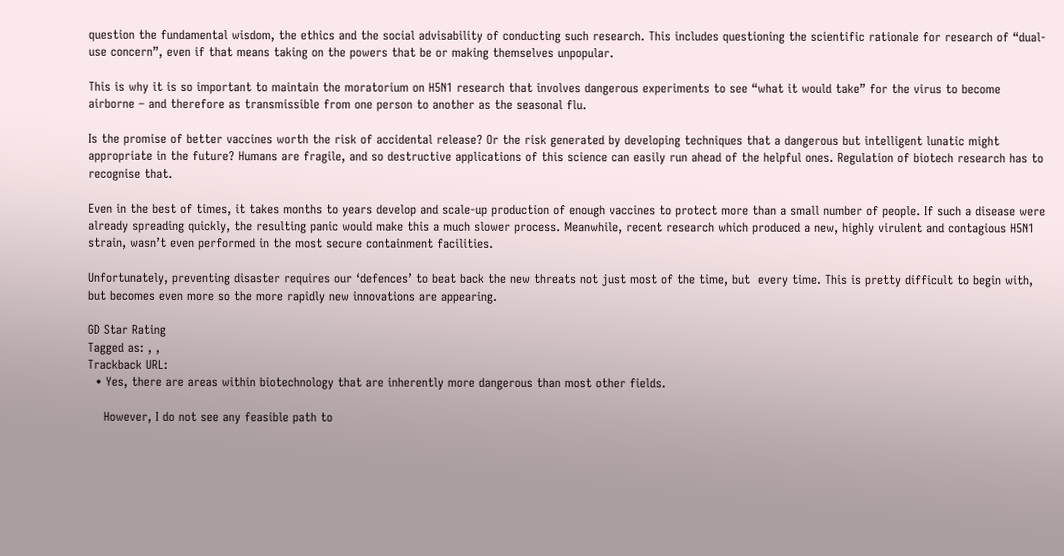question the fundamental wisdom, the ethics and the social advisability of conducting such research. This includes questioning the scientific rationale for research of “dual-use concern”, even if that means taking on the powers that be or making themselves unpopular.

This is why it is so important to maintain the moratorium on H5N1 research that involves dangerous experiments to see “what it would take” for the virus to become airborne – and therefore as transmissible from one person to another as the seasonal flu.

Is the promise of better vaccines worth the risk of accidental release? Or the risk generated by developing techniques that a dangerous but intelligent lunatic might appropriate in the future? Humans are fragile, and so destructive applications of this science can easily run ahead of the helpful ones. Regulation of biotech research has to recognise that.

Even in the best of times, it takes months to years develop and scale-up production of enough vaccines to protect more than a small number of people. If such a disease were already spreading quickly, the resulting panic would make this a much slower process. Meanwhile, recent research which produced a new, highly virulent and contagious H5N1 strain, wasn’t even performed in the most secure containment facilities.

Unfortunately, preventing disaster requires our ‘defences’ to beat back the new threats not just most of the time, but  every time. This is pretty difficult to begin with, but becomes even more so the more rapidly new innovations are appearing.

GD Star Rating
Tagged as: , ,
Trackback URL:
  • Yes, there are areas within biotechnology that are inherently more dangerous than most other fields.

    However, I do not see any feasible path to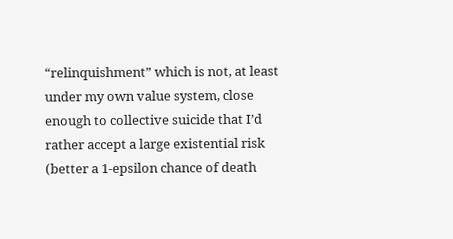“relinquishment” which is not, at least under my own value system, close enough to collective suicide that I’d rather accept a large existential risk (better a 1-epsilon chance of death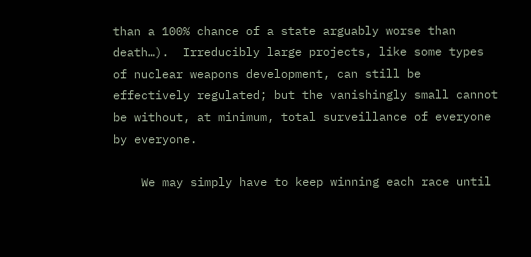than a 100% chance of a state arguably worse than death…).  Irreducibly large projects, like some types of nuclear weapons development, can still be effectively regulated; but the vanishingly small cannot be without, at minimum, total surveillance of everyone by everyone.

    We may simply have to keep winning each race until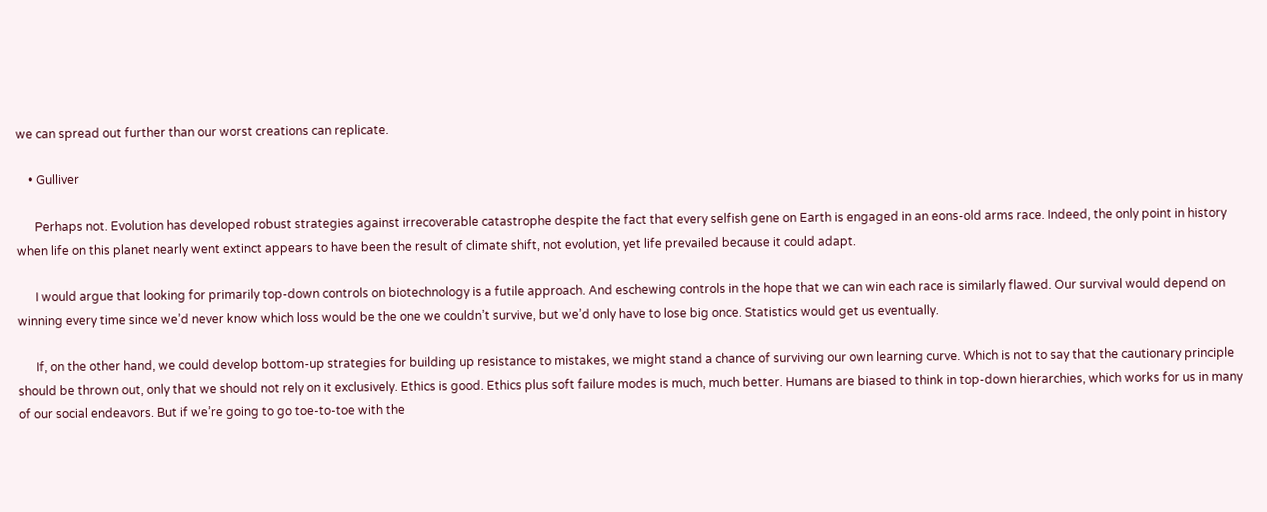we can spread out further than our worst creations can replicate.

    • Gulliver

      Perhaps not. Evolution has developed robust strategies against irrecoverable catastrophe despite the fact that every selfish gene on Earth is engaged in an eons-old arms race. Indeed, the only point in history when life on this planet nearly went extinct appears to have been the result of climate shift, not evolution, yet life prevailed because it could adapt.

      I would argue that looking for primarily top-down controls on biotechnology is a futile approach. And eschewing controls in the hope that we can win each race is similarly flawed. Our survival would depend on winning every time since we’d never know which loss would be the one we couldn’t survive, but we’d only have to lose big once. Statistics would get us eventually.

      If, on the other hand, we could develop bottom-up strategies for building up resistance to mistakes, we might stand a chance of surviving our own learning curve. Which is not to say that the cautionary principle should be thrown out, only that we should not rely on it exclusively. Ethics is good. Ethics plus soft failure modes is much, much better. Humans are biased to think in top-down hierarchies, which works for us in many of our social endeavors. But if we’re going to go toe-to-toe with the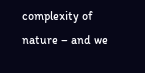complexity of nature – and we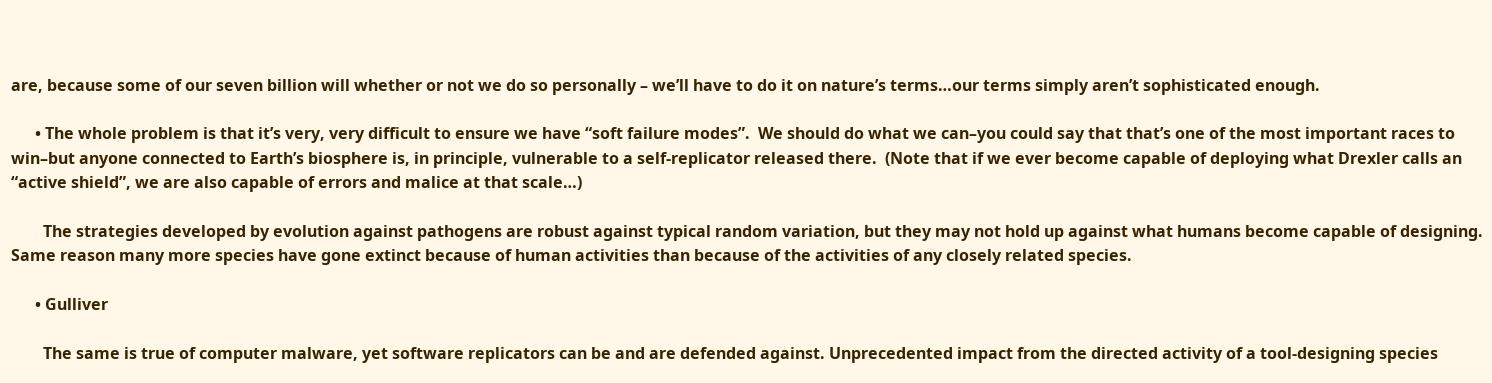are, because some of our seven billion will whether or not we do so personally – we’ll have to do it on nature’s terms…our terms simply aren’t sophisticated enough.

      • The whole problem is that it’s very, very difficult to ensure we have “soft failure modes”.  We should do what we can–you could say that that’s one of the most important races to win–but anyone connected to Earth’s biosphere is, in principle, vulnerable to a self-replicator released there.  (Note that if we ever become capable of deploying what Drexler calls an “active shield”, we are also capable of errors and malice at that scale…)

        The strategies developed by evolution against pathogens are robust against typical random variation, but they may not hold up against what humans become capable of designing.  Same reason many more species have gone extinct because of human activities than because of the activities of any closely related species.

      • Gulliver

        The same is true of computer malware, yet software replicators can be and are defended against. Unprecedented impact from the directed activity of a tool-designing species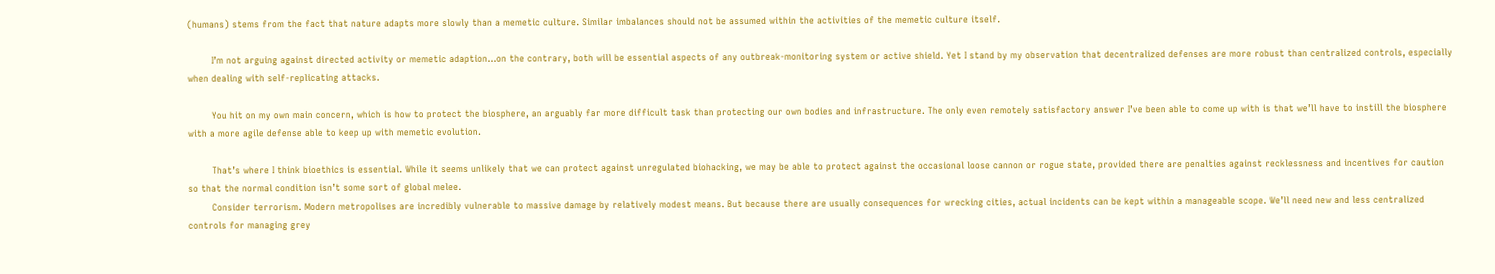(humans) stems from the fact that nature adapts more slowly than a memetic culture. Similar imbalances should not be assumed within the activities of the memetic culture itself.

        I’m not arguing against directed activity or memetic adaption…on the contrary, both will be essential aspects of any outbreak-monitoring system or active shield. Yet I stand by my observation that decentralized defenses are more robust than centralized controls, especially when dealing with self-replicating attacks.

        You hit on my own main concern, which is how to protect the biosphere, an arguably far more difficult task than protecting our own bodies and infrastructure. The only even remotely satisfactory answer I’ve been able to come up with is that we’ll have to instill the biosphere with a more agile defense able to keep up with memetic evolution.

        That’s where I think bioethics is essential. While it seems unlikely that we can protect against unregulated biohacking, we may be able to protect against the occasional loose cannon or rogue state, provided there are penalties against recklessness and incentives for caution so that the normal condition isn’t some sort of global melee.
        Consider terrorism. Modern metropolises are incredibly vulnerable to massive damage by relatively modest means. But because there are usually consequences for wrecking cities, actual incidents can be kept within a manageable scope. We’ll need new and less centralized controls for managing grey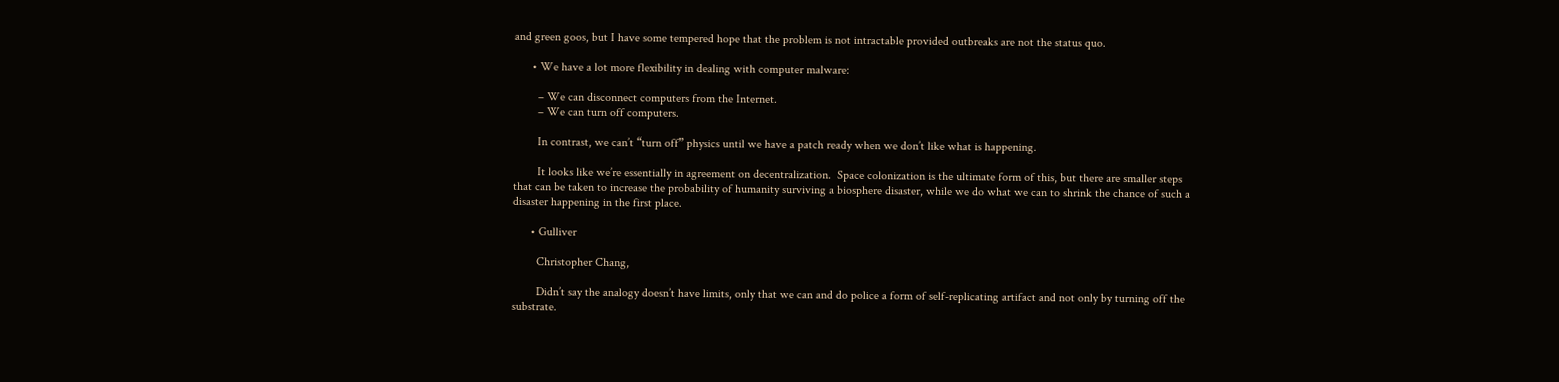and green goos, but I have some tempered hope that the problem is not intractable provided outbreaks are not the status quo.

      • We have a lot more flexibility in dealing with computer malware:

        – We can disconnect computers from the Internet.
        – We can turn off computers.

        In contrast, we can’t “turn off” physics until we have a patch ready when we don’t like what is happening.

        It looks like we’re essentially in agreement on decentralization.  Space colonization is the ultimate form of this, but there are smaller steps that can be taken to increase the probability of humanity surviving a biosphere disaster, while we do what we can to shrink the chance of such a disaster happening in the first place.

      • Gulliver

        Christopher Chang,

        Didn’t say the analogy doesn’t have limits, only that we can and do police a form of self-replicating artifact and not only by turning off the substrate.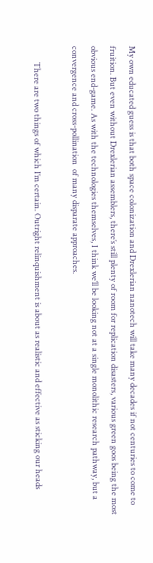My own educated guess is that both space colonization and Drexlerian nanotech will take many decades if not centuries to come to fruition. But even without Drexlerian assemblers, there’s still plenty of room for replication disasters, various green goos being the most obvious end-game. As with the technologies themselves, I think we’ll be looking not at a single monolithic research pathway, but a convergence and cross-pollination  of many disparate approaches.

        There are two things of which I’m certain. Outright relinquishment is about as realistic and effective as sticking our heads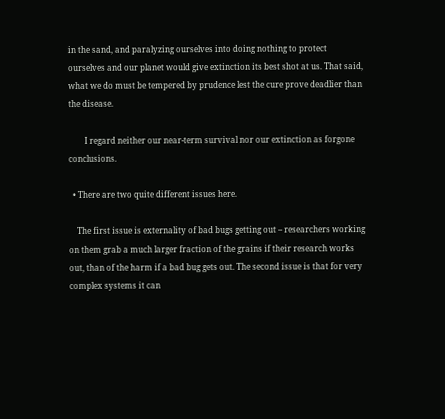in the sand, and paralyzing ourselves into doing nothing to protect ourselves and our planet would give extinction its best shot at us. That said, what we do must be tempered by prudence lest the cure prove deadlier than the disease.

        I regard neither our near-term survival nor our extinction as forgone conclusions.

  • There are two quite different issues here.

    The first issue is externality of bad bugs getting out – researchers working on them grab a much larger fraction of the grains if their research works out, than of the harm if a bad bug gets out. The second issue is that for very complex systems it can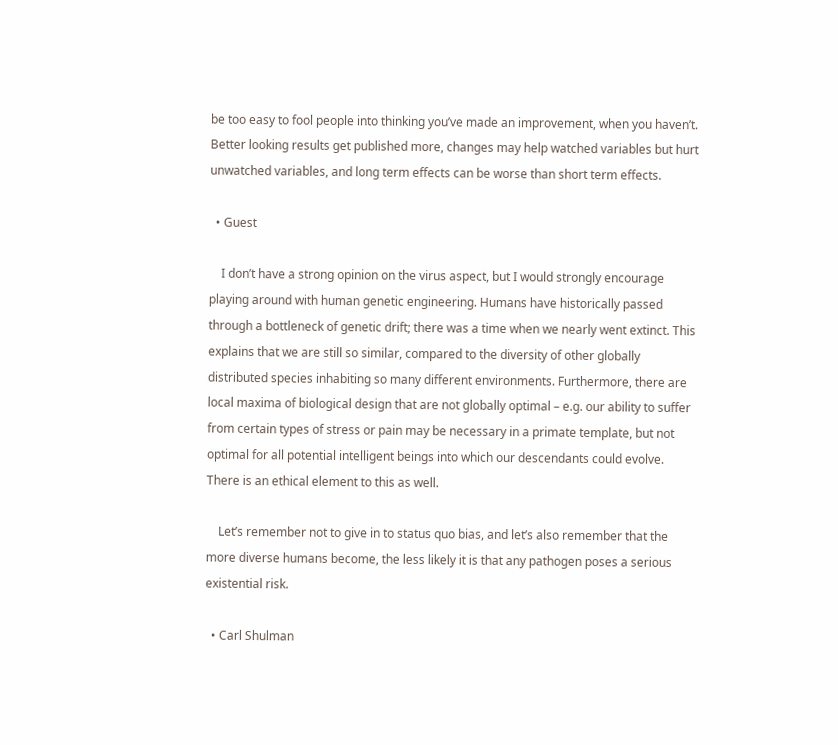be too easy to fool people into thinking you’ve made an improvement, when you haven’t. Better looking results get published more, changes may help watched variables but hurt unwatched variables, and long term effects can be worse than short term effects.

  • Guest

    I don’t have a strong opinion on the virus aspect, but I would strongly encourage playing around with human genetic engineering. Humans have historically passed through a bottleneck of genetic drift; there was a time when we nearly went extinct. This explains that we are still so similar, compared to the diversity of other globally distributed species inhabiting so many different environments. Furthermore, there are local maxima of biological design that are not globally optimal – e.g. our ability to suffer from certain types of stress or pain may be necessary in a primate template, but not optimal for all potential intelligent beings into which our descendants could evolve. There is an ethical element to this as well.

    Let’s remember not to give in to status quo bias, and let’s also remember that the more diverse humans become, the less likely it is that any pathogen poses a serious existential risk.

  • Carl Shulman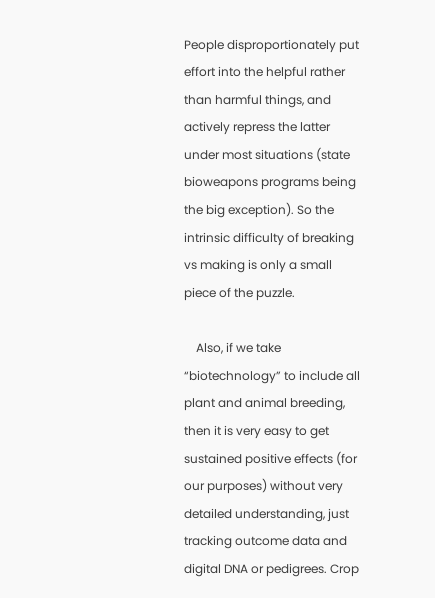People disproportionately put effort into the helpful rather than harmful things, and actively repress the latter under most situations (state bioweapons programs being the big exception). So the intrinsic difficulty of breaking vs making is only a small piece of the puzzle.

    Also, if we take “biotechnology” to include all plant and animal breeding, then it is very easy to get sustained positive effects (for our purposes) without very detailed understanding, just tracking outcome data and digital DNA or pedigrees. Crop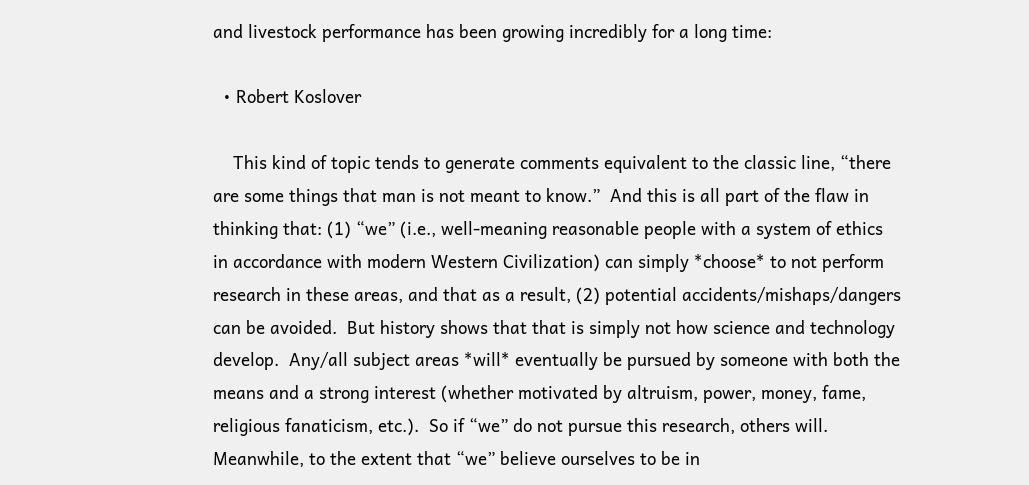and livestock performance has been growing incredibly for a long time:

  • Robert Koslover

    This kind of topic tends to generate comments equivalent to the classic line, “there are some things that man is not meant to know.”  And this is all part of the flaw in thinking that: (1) “we” (i.e., well-meaning reasonable people with a system of ethics in accordance with modern Western Civilization) can simply *choose* to not perform research in these areas, and that as a result, (2) potential accidents/mishaps/dangers can be avoided.  But history shows that that is simply not how science and technology develop.  Any/all subject areas *will* eventually be pursued by someone with both the means and a strong interest (whether motivated by altruism, power, money, fame, religious fanaticism, etc.).  So if “we” do not pursue this research, others will.  Meanwhile, to the extent that “we” believe ourselves to be in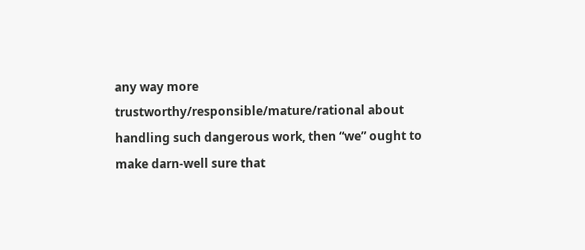any way more trustworthy/responsible/mature/rational about handling such dangerous work, then “we” ought to make darn-well sure that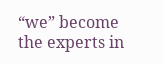“we” become the experts in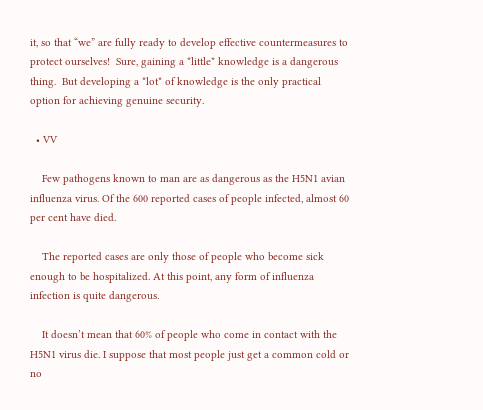it, so that “we” are fully ready to develop effective countermeasures to protect ourselves!  Sure, gaining a *little* knowledge is a dangerous thing.  But developing a *lot* of knowledge is the only practical option for achieving genuine security.

  • VV

    Few pathogens known to man are as dangerous as the H5N1 avian influenza virus. Of the 600 reported cases of people infected, almost 60 per cent have died.

    The reported cases are only those of people who become sick enough to be hospitalized. At this point, any form of influenza infection is quite dangerous.

    It doesn’t mean that 60% of people who come in contact with the H5N1 virus die. I suppose that most people just get a common cold or no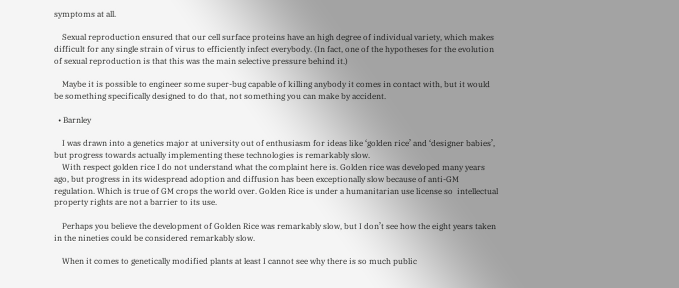symptoms at all.

    Sexual reproduction ensured that our cell surface proteins have an high degree of individual variety, which makes difficult for any single strain of virus to efficiently infect everybody. (In fact, one of the hypotheses for the evolution of sexual reproduction is that this was the main selective pressure behind it.)

    Maybe it is possible to engineer some super-bug capable of killing anybody it comes in contact with, but it would be something specifically designed to do that, not something you can make by accident.

  • Barnley

    I was drawn into a genetics major at university out of enthusiasm for ideas like ‘golden rice’ and ‘designer babies’, but progress towards actually implementing these technologies is remarkably slow.
    With respect golden rice I do not understand what the complaint here is. Golden rice was developed many years ago, but progress in its widespread adoption and diffusion has been exceptionally slow because of anti-GM regulation. Which is true of GM crops the world over. Golden Rice is under a humanitarian use license so  intellectual property rights are not a barrier to its use.

    Perhaps you believe the development of Golden Rice was remarkably slow, but I don’t see how the eight years taken in the nineties could be considered remarkably slow.

    When it comes to genetically modified plants at least I cannot see why there is so much public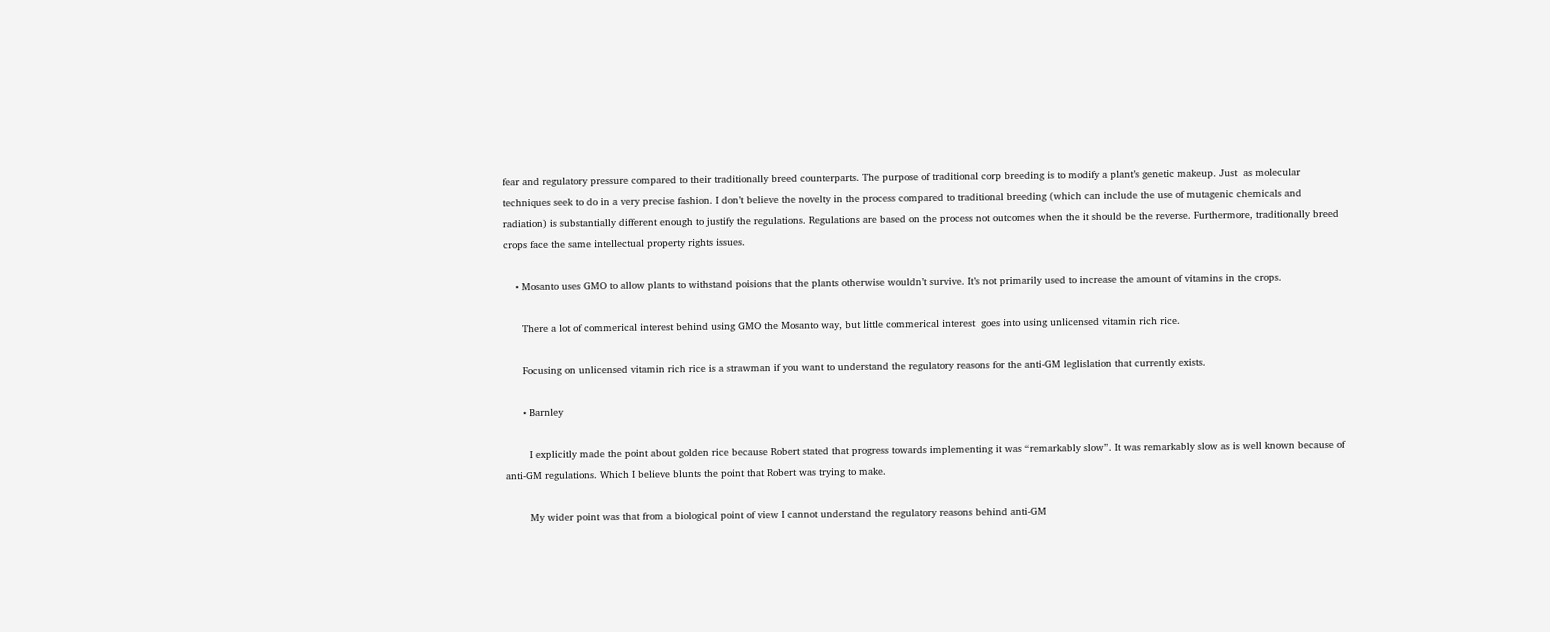fear and regulatory pressure compared to their traditionally breed counterparts. The purpose of traditional corp breeding is to modify a plant’s genetic makeup. Just  as molecular techniques seek to do in a very precise fashion. I don’t believe the novelty in the process compared to traditional breeding (which can include the use of mutagenic chemicals and radiation) is substantially different enough to justify the regulations. Regulations are based on the process not outcomes when the it should be the reverse. Furthermore, traditionally breed crops face the same intellectual property rights issues.

    • Mosanto uses GMO to allow plants to withstand poisions that the plants otherwise wouldn’t survive. It’s not primarily used to increase the amount of vitamins in the crops.

      There a lot of commerical interest behind using GMO the Mosanto way, but little commerical interest  goes into using unlicensed vitamin rich rice.

      Focusing on unlicensed vitamin rich rice is a strawman if you want to understand the regulatory reasons for the anti-GM leglislation that currently exists.

      • Barnley

        I explicitly made the point about golden rice because Robert stated that progress towards implementing it was “remarkably slow”. It was remarkably slow as is well known because of anti-GM regulations. Which I believe blunts the point that Robert was trying to make.

        My wider point was that from a biological point of view I cannot understand the regulatory reasons behind anti-GM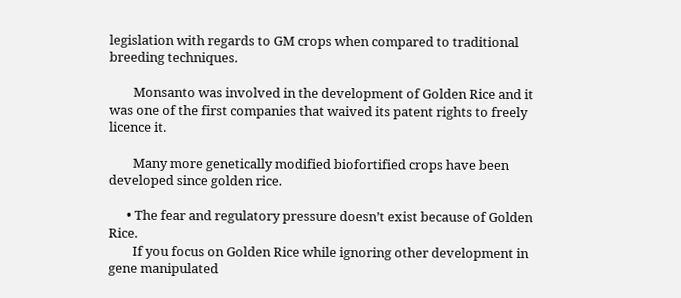legislation with regards to GM crops when compared to traditional breeding techniques.

        Monsanto was involved in the development of Golden Rice and it was one of the first companies that waived its patent rights to freely licence it.

        Many more genetically modified biofortified crops have been developed since golden rice.

      • The fear and regulatory pressure doesn’t exist because of Golden Rice.
        If you focus on Golden Rice while ignoring other development in gene manipulated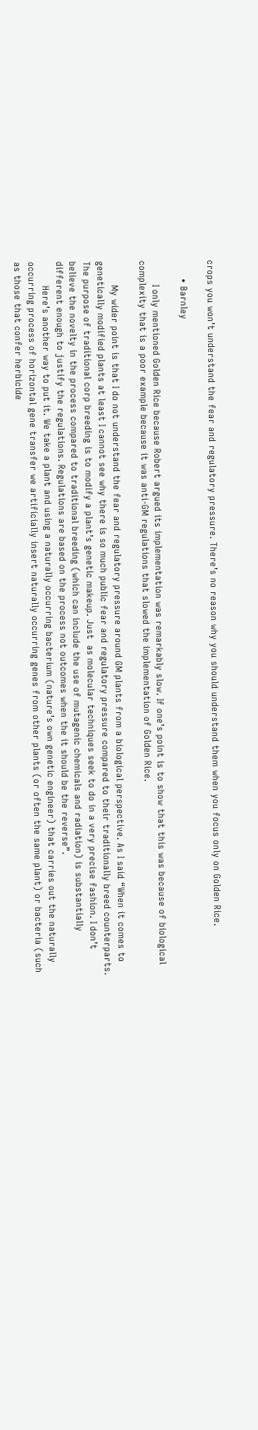crops you won’t understand the fear and regulatory pressure. There’s no reason why you should understand them when you focus only on Golden Rice.

      • Barnley

        I only mentioned Golden Rice because Robert argued its implementation was remarkably slow. If one’s point is to show that this was because of biological complexity that is a poor example because it was anti-GM regulations that slowed the implementation of Golden Rice.

        My wider point is that I do not understand the fear and regulatory pressure around GM plants from a biological perspective. As I said “When it comes to genetically modified plants at least I cannot see why there is so much public fear and regulatory pressure compared to their traditionally breed counterparts. The purpose of traditional corp breeding is to modify a plant’s genetic makeup. Just  as molecular techniques seek to do in a very precise fashion. I don’t believe the novelty in the process compared to traditional breeding (which can include the use of mutagenic chemicals and radiation) is substantially different enough to justify the regulations. Regulations are based on the process not outcomes when the it should be the reverse”.
        Here’s another way to put it. We take a plant and using a naturally occurring bacterium (nature’s own genetic engineer) that carries out the naturally occurring process of horizontal gene transfer we artificially insert naturally occurring genes from other plants (or often the same plant) or bacteria (such as those that confer herbicide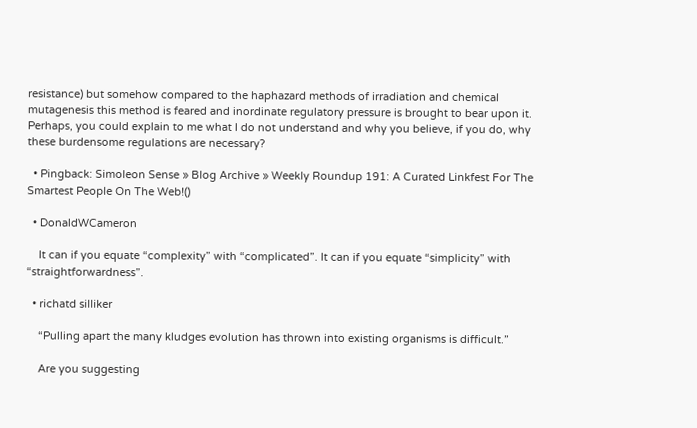resistance) but somehow compared to the haphazard methods of irradiation and chemical mutagenesis this method is feared and inordinate regulatory pressure is brought to bear upon it. Perhaps, you could explain to me what I do not understand and why you believe, if you do, why these burdensome regulations are necessary?

  • Pingback: Simoleon Sense » Blog Archive » Weekly Roundup 191: A Curated Linkfest For The Smartest People On The Web!()

  • DonaldWCameron

    It can if you equate “complexity” with “complicated”. It can if you equate “simplicity” with “straightforwardness”.

  • richatd silliker

    “Pulling apart the many kludges evolution has thrown into existing organisms is difficult.”

    Are you suggesting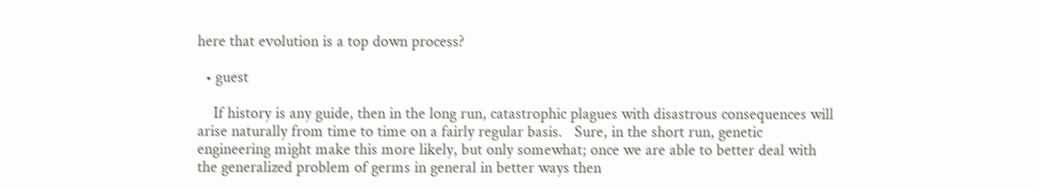here that evolution is a top down process?

  • guest

    If history is any guide, then in the long run, catastrophic plagues with disastrous consequences will arise naturally from time to time on a fairly regular basis.   Sure, in the short run, genetic engineering might make this more likely, but only somewhat; once we are able to better deal with the generalized problem of germs in general in better ways then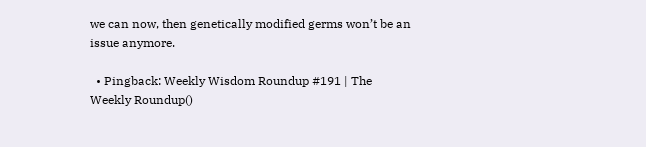we can now, then genetically modified germs won’t be an issue anymore.

  • Pingback: Weekly Wisdom Roundup #191 | The Weekly Roundup()